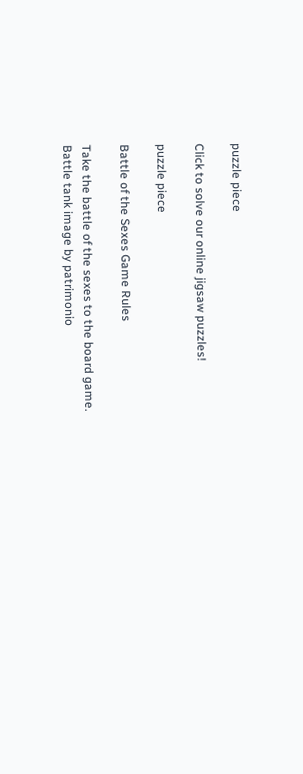puzzle piece

Click to solve our online jigsaw puzzles!

puzzle piece

Battle of the Sexes Game Rules

Take the battle of the sexes to the board game.
Battle tank image by patrimonio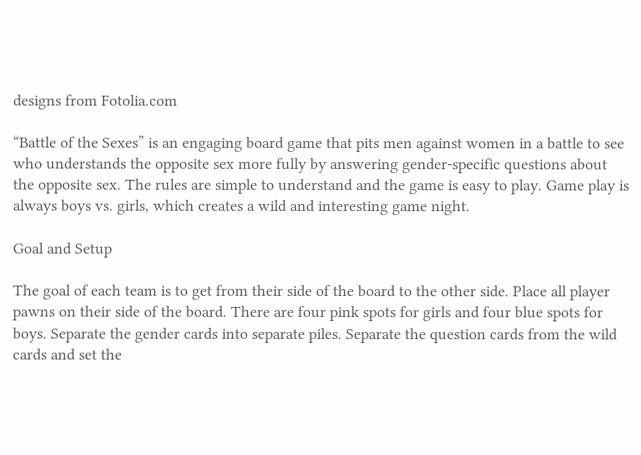designs from Fotolia.com

“Battle of the Sexes” is an engaging board game that pits men against women in a battle to see who understands the opposite sex more fully by answering gender-specific questions about the opposite sex. The rules are simple to understand and the game is easy to play. Game play is always boys vs. girls, which creates a wild and interesting game night.

Goal and Setup

The goal of each team is to get from their side of the board to the other side. Place all player pawns on their side of the board. There are four pink spots for girls and four blue spots for boys. Separate the gender cards into separate piles. Separate the question cards from the wild cards and set the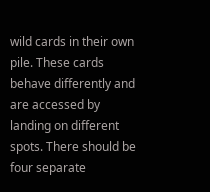wild cards in their own pile. These cards behave differently and are accessed by landing on different spots. There should be four separate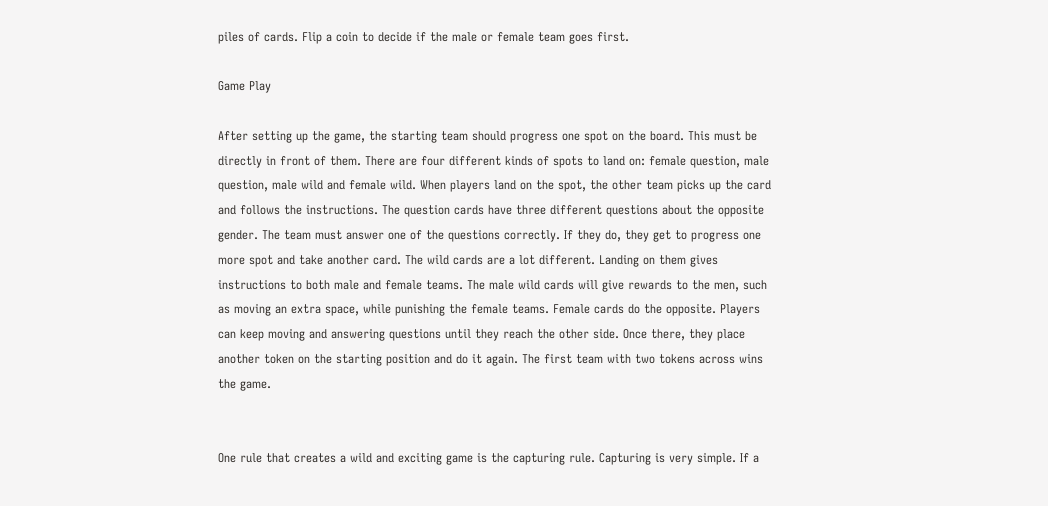piles of cards. Flip a coin to decide if the male or female team goes first.

Game Play

After setting up the game, the starting team should progress one spot on the board. This must be directly in front of them. There are four different kinds of spots to land on: female question, male question, male wild and female wild. When players land on the spot, the other team picks up the card and follows the instructions. The question cards have three different questions about the opposite gender. The team must answer one of the questions correctly. If they do, they get to progress one more spot and take another card. The wild cards are a lot different. Landing on them gives instructions to both male and female teams. The male wild cards will give rewards to the men, such as moving an extra space, while punishing the female teams. Female cards do the opposite. Players can keep moving and answering questions until they reach the other side. Once there, they place another token on the starting position and do it again. The first team with two tokens across wins the game.


One rule that creates a wild and exciting game is the capturing rule. Capturing is very simple. If a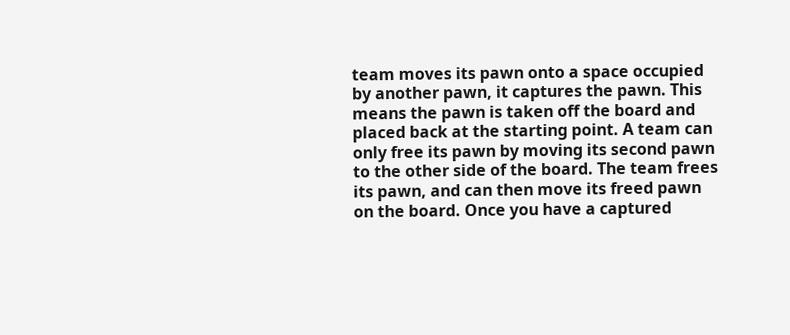team moves its pawn onto a space occupied by another pawn, it captures the pawn. This means the pawn is taken off the board and placed back at the starting point. A team can only free its pawn by moving its second pawn to the other side of the board. The team frees its pawn, and can then move its freed pawn on the board. Once you have a captured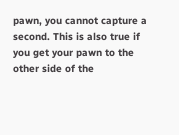pawn, you cannot capture a second. This is also true if you get your pawn to the other side of the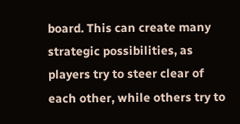board. This can create many strategic possibilities, as players try to steer clear of each other, while others try to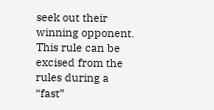seek out their winning opponent. This rule can be excised from the rules during a “fast”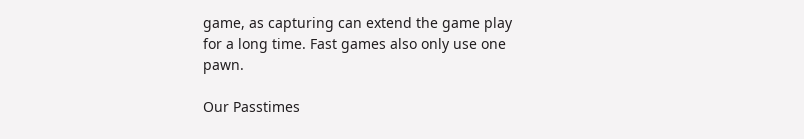game, as capturing can extend the game play for a long time. Fast games also only use one pawn.

Our Passtimes